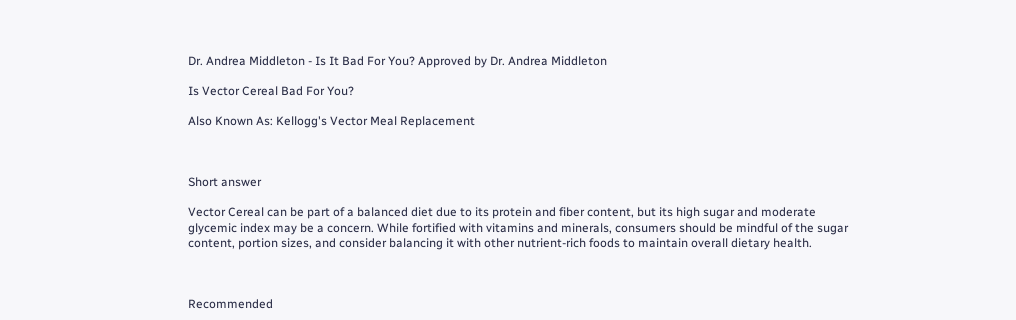Dr. Andrea Middleton - Is It Bad For You? Approved by Dr. Andrea Middleton

Is Vector Cereal Bad For You?

Also Known As: Kellogg's Vector Meal Replacement



Short answer

Vector Cereal can be part of a balanced diet due to its protein and fiber content, but its high sugar and moderate glycemic index may be a concern. While fortified with vitamins and minerals, consumers should be mindful of the sugar content, portion sizes, and consider balancing it with other nutrient-rich foods to maintain overall dietary health.



Recommended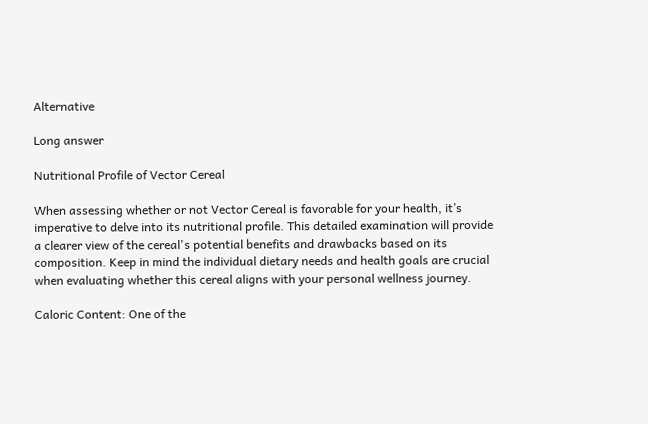Alternative

Long answer

Nutritional Profile of Vector Cereal

When assessing whether or not Vector Cereal is favorable for your health, it’s imperative to delve into its nutritional profile. This detailed examination will provide a clearer view of the cereal's potential benefits and drawbacks based on its composition. Keep in mind the individual dietary needs and health goals are crucial when evaluating whether this cereal aligns with your personal wellness journey.

Caloric Content: One of the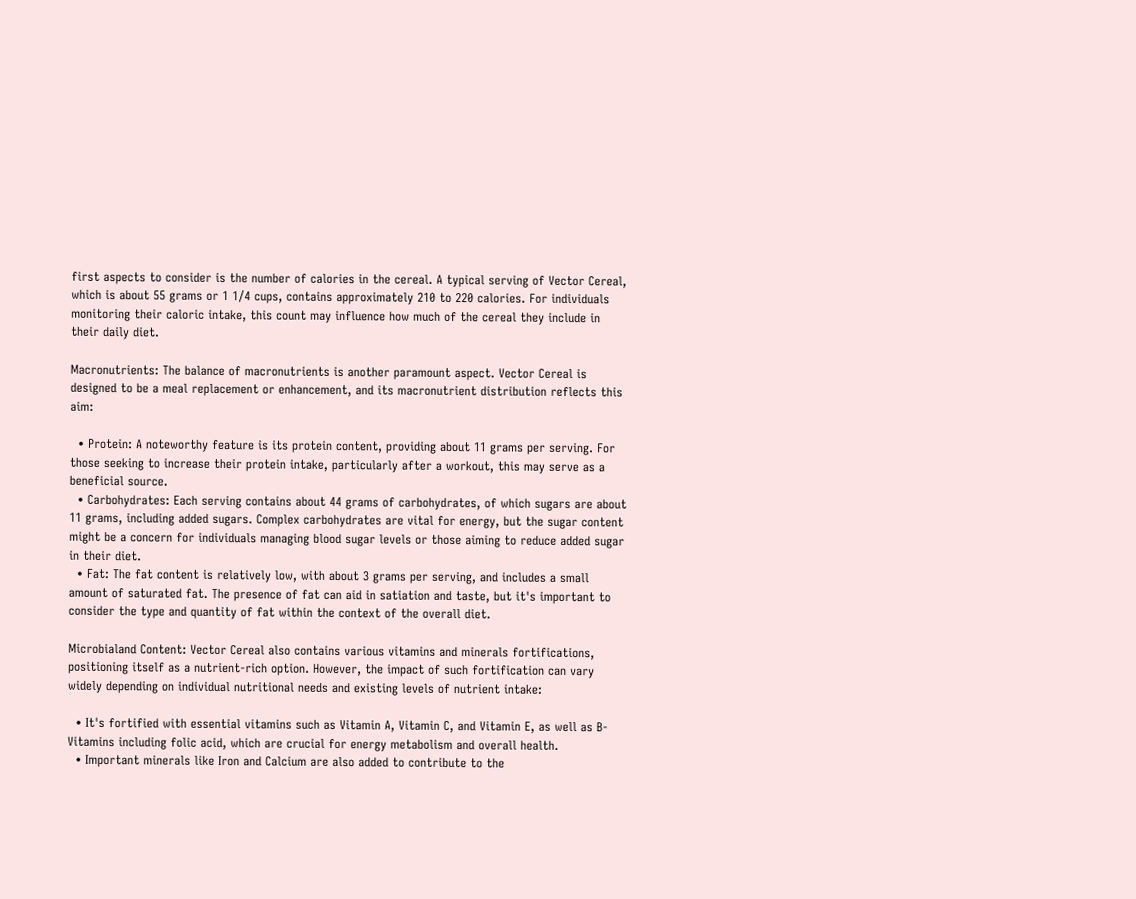first aspects to consider is the number of calories in the cereal. A typical serving of Vector Cereal, which is about 55 grams or 1 1/4 cups, contains approximately 210 to 220 calories. For individuals monitoring their caloric intake, this count may influence how much of the cereal they include in their daily diet.

Macronutrients: The balance of macronutrients is another paramount aspect. Vector Cereal is designed to be a meal replacement or enhancement, and its macronutrient distribution reflects this aim:

  • Protein: A noteworthy feature is its protein content, providing about 11 grams per serving. For those seeking to increase their protein intake, particularly after a workout, this may serve as a beneficial source.
  • Carbohydrates: Each serving contains about 44 grams of carbohydrates, of which sugars are about 11 grams, including added sugars. Complex carbohydrates are vital for energy, but the sugar content might be a concern for individuals managing blood sugar levels or those aiming to reduce added sugar in their diet.
  • Fat: The fat content is relatively low, with about 3 grams per serving, and includes a small amount of saturated fat. The presence of fat can aid in satiation and taste, but it's important to consider the type and quantity of fat within the context of the overall diet.

Microbialand Content: Vector Cereal also contains various vitamins and minerals fortifications, positioning itself as a nutrient-rich option. However, the impact of such fortification can vary widely depending on individual nutritional needs and existing levels of nutrient intake:

  • It's fortified with essential vitamins such as Vitamin A, Vitamin C, and Vitamin E, as well as B-Vitamins including folic acid, which are crucial for energy metabolism and overall health.
  • Important minerals like Iron and Calcium are also added to contribute to the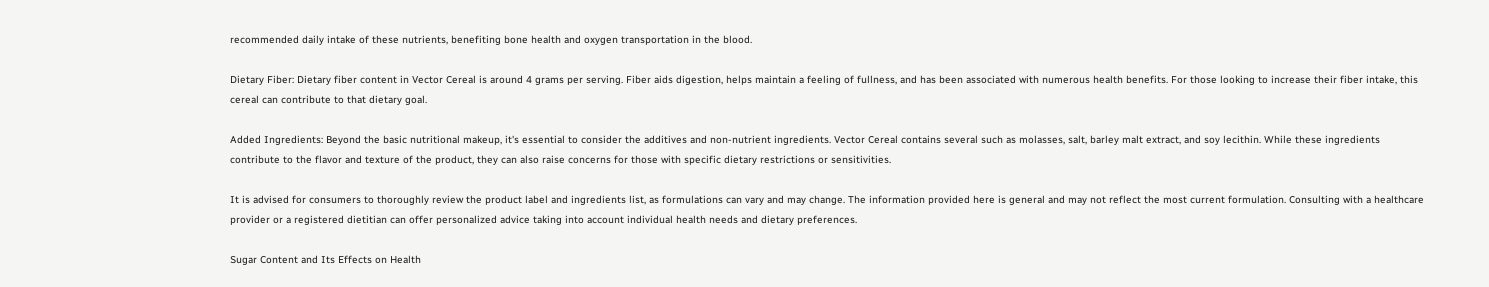recommended daily intake of these nutrients, benefiting bone health and oxygen transportation in the blood.

Dietary Fiber: Dietary fiber content in Vector Cereal is around 4 grams per serving. Fiber aids digestion, helps maintain a feeling of fullness, and has been associated with numerous health benefits. For those looking to increase their fiber intake, this cereal can contribute to that dietary goal.

Added Ingredients: Beyond the basic nutritional makeup, it's essential to consider the additives and non-nutrient ingredients. Vector Cereal contains several such as molasses, salt, barley malt extract, and soy lecithin. While these ingredients contribute to the flavor and texture of the product, they can also raise concerns for those with specific dietary restrictions or sensitivities.

It is advised for consumers to thoroughly review the product label and ingredients list, as formulations can vary and may change. The information provided here is general and may not reflect the most current formulation. Consulting with a healthcare provider or a registered dietitian can offer personalized advice taking into account individual health needs and dietary preferences.

Sugar Content and Its Effects on Health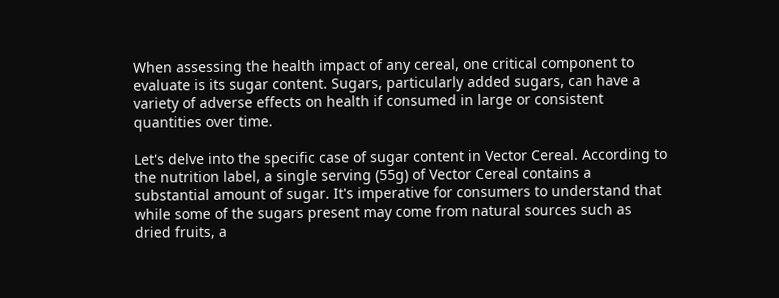When assessing the health impact of any cereal, one critical component to evaluate is its sugar content. Sugars, particularly added sugars, can have a variety of adverse effects on health if consumed in large or consistent quantities over time.

Let's delve into the specific case of sugar content in Vector Cereal. According to the nutrition label, a single serving (55g) of Vector Cereal contains a substantial amount of sugar. It's imperative for consumers to understand that while some of the sugars present may come from natural sources such as dried fruits, a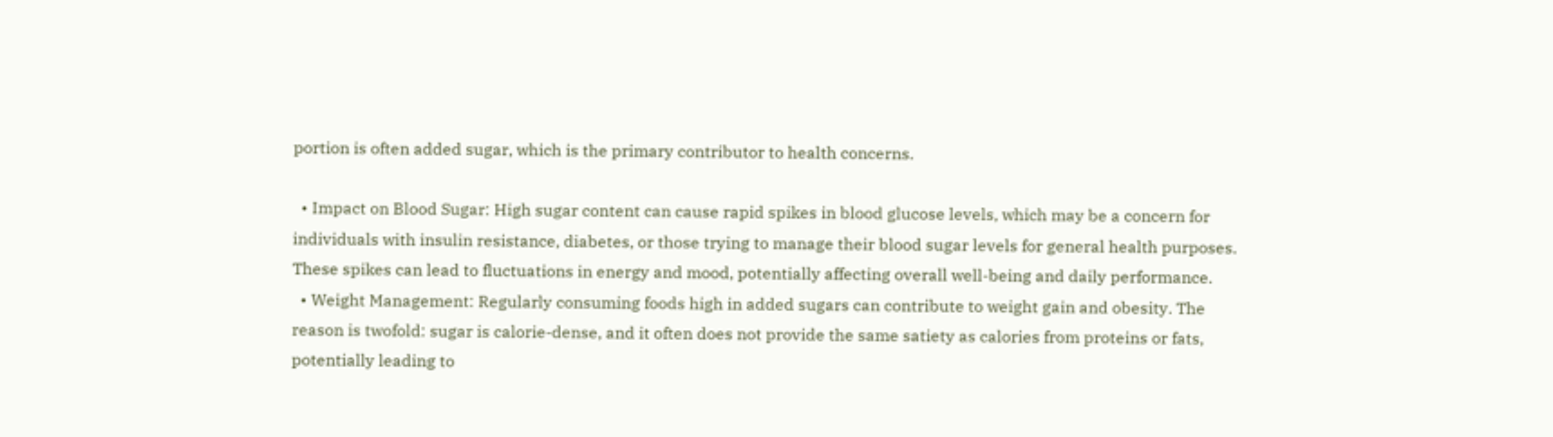portion is often added sugar, which is the primary contributor to health concerns.

  • Impact on Blood Sugar: High sugar content can cause rapid spikes in blood glucose levels, which may be a concern for individuals with insulin resistance, diabetes, or those trying to manage their blood sugar levels for general health purposes. These spikes can lead to fluctuations in energy and mood, potentially affecting overall well-being and daily performance.
  • Weight Management: Regularly consuming foods high in added sugars can contribute to weight gain and obesity. The reason is twofold: sugar is calorie-dense, and it often does not provide the same satiety as calories from proteins or fats, potentially leading to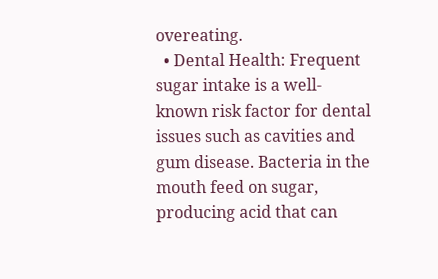overeating.
  • Dental Health: Frequent sugar intake is a well-known risk factor for dental issues such as cavities and gum disease. Bacteria in the mouth feed on sugar, producing acid that can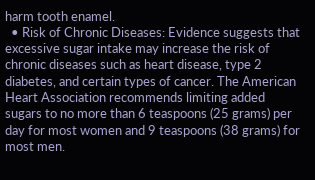harm tooth enamel.
  • Risk of Chronic Diseases: Evidence suggests that excessive sugar intake may increase the risk of chronic diseases such as heart disease, type 2 diabetes, and certain types of cancer. The American Heart Association recommends limiting added sugars to no more than 6 teaspoons (25 grams) per day for most women and 9 teaspoons (38 grams) for most men.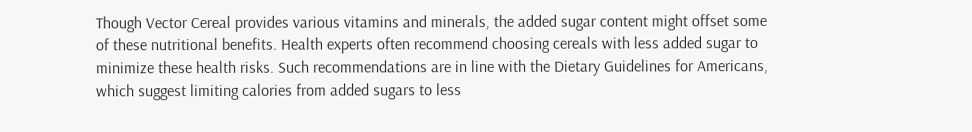Though Vector Cereal provides various vitamins and minerals, the added sugar content might offset some of these nutritional benefits. Health experts often recommend choosing cereals with less added sugar to minimize these health risks. Such recommendations are in line with the Dietary Guidelines for Americans, which suggest limiting calories from added sugars to less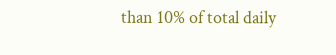than 10% of total daily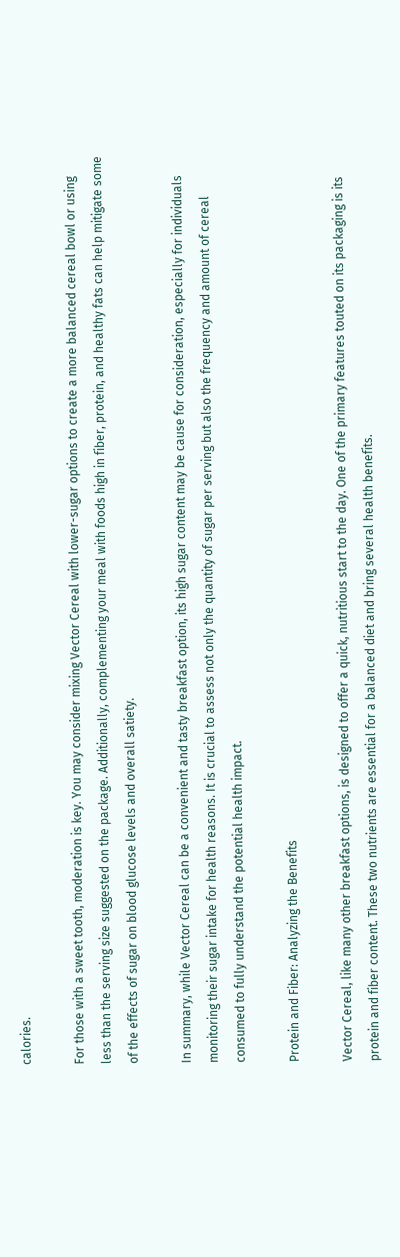calories.

For those with a sweet tooth, moderation is key. You may consider mixing Vector Cereal with lower-sugar options to create a more balanced cereal bowl or using less than the serving size suggested on the package. Additionally, complementing your meal with foods high in fiber, protein, and healthy fats can help mitigate some of the effects of sugar on blood glucose levels and overall satiety.

In summary, while Vector Cereal can be a convenient and tasty breakfast option, its high sugar content may be cause for consideration, especially for individuals monitoring their sugar intake for health reasons. It is crucial to assess not only the quantity of sugar per serving but also the frequency and amount of cereal consumed to fully understand the potential health impact.

Protein and Fiber: Analyzing the Benefits

Vector Cereal, like many other breakfast options, is designed to offer a quick, nutritious start to the day. One of the primary features touted on its packaging is its protein and fiber content. These two nutrients are essential for a balanced diet and bring several health benefits.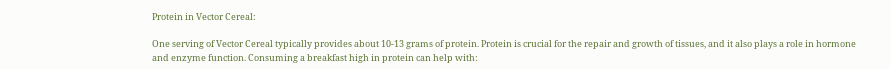Protein in Vector Cereal:

One serving of Vector Cereal typically provides about 10-13 grams of protein. Protein is crucial for the repair and growth of tissues, and it also plays a role in hormone and enzyme function. Consuming a breakfast high in protein can help with: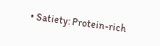• Satiety: Protein-rich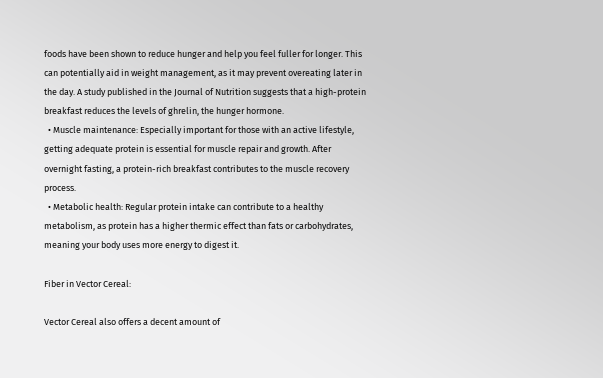foods have been shown to reduce hunger and help you feel fuller for longer. This can potentially aid in weight management, as it may prevent overeating later in the day. A study published in the Journal of Nutrition suggests that a high-protein breakfast reduces the levels of ghrelin, the hunger hormone.
  • Muscle maintenance: Especially important for those with an active lifestyle, getting adequate protein is essential for muscle repair and growth. After overnight fasting, a protein-rich breakfast contributes to the muscle recovery process.
  • Metabolic health: Regular protein intake can contribute to a healthy metabolism, as protein has a higher thermic effect than fats or carbohydrates, meaning your body uses more energy to digest it.

Fiber in Vector Cereal:

Vector Cereal also offers a decent amount of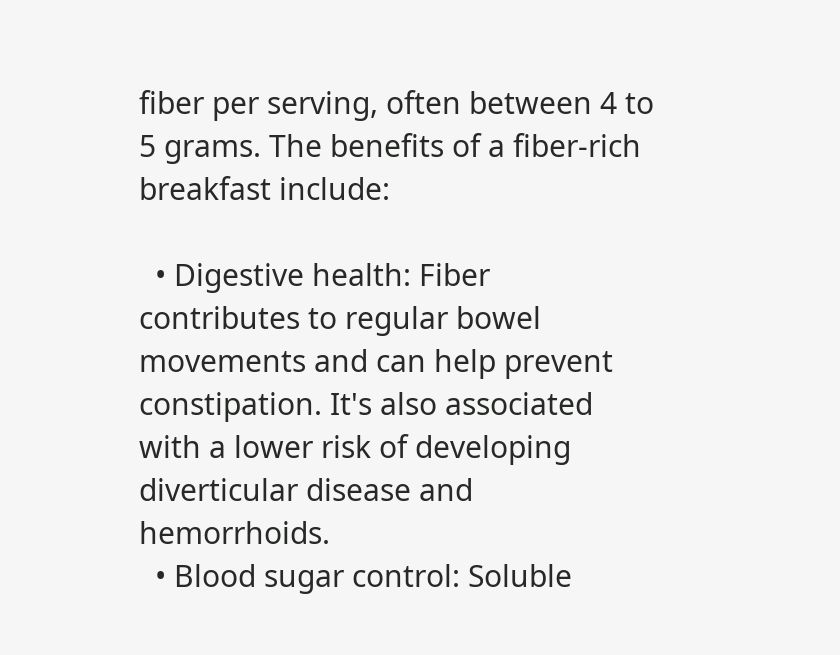fiber per serving, often between 4 to 5 grams. The benefits of a fiber-rich breakfast include:

  • Digestive health: Fiber contributes to regular bowel movements and can help prevent constipation. It's also associated with a lower risk of developing diverticular disease and hemorrhoids.
  • Blood sugar control: Soluble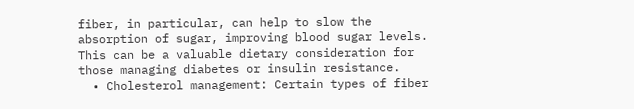fiber, in particular, can help to slow the absorption of sugar, improving blood sugar levels. This can be a valuable dietary consideration for those managing diabetes or insulin resistance.
  • Cholesterol management: Certain types of fiber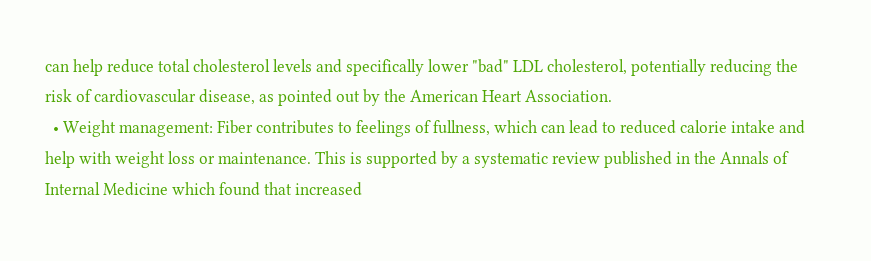can help reduce total cholesterol levels and specifically lower "bad" LDL cholesterol, potentially reducing the risk of cardiovascular disease, as pointed out by the American Heart Association.
  • Weight management: Fiber contributes to feelings of fullness, which can lead to reduced calorie intake and help with weight loss or maintenance. This is supported by a systematic review published in the Annals of Internal Medicine which found that increased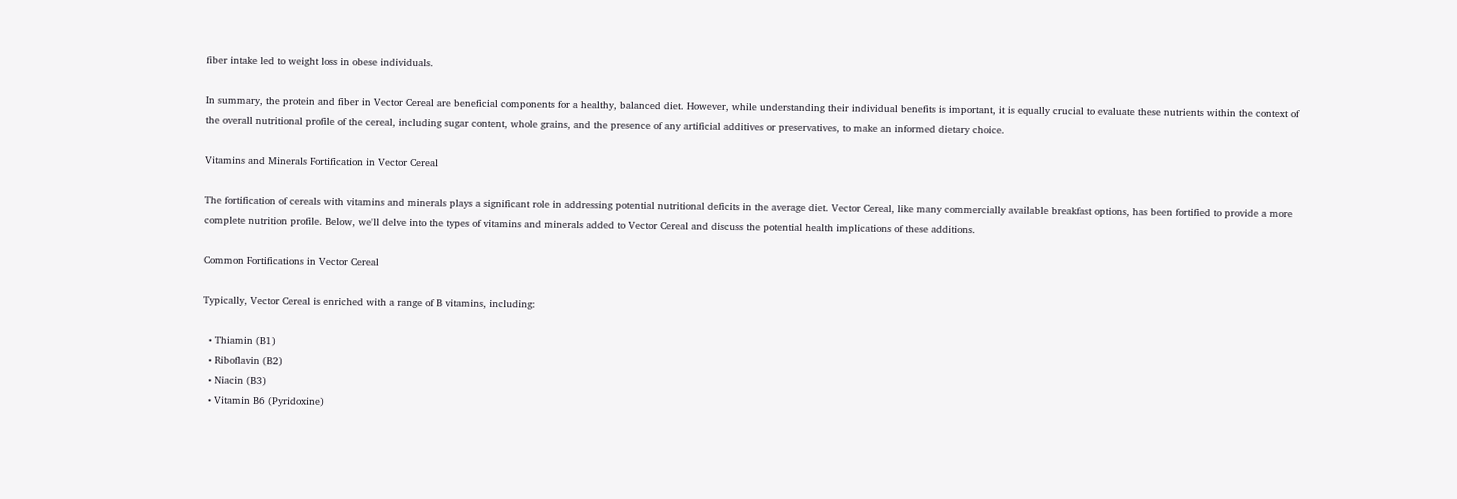fiber intake led to weight loss in obese individuals.

In summary, the protein and fiber in Vector Cereal are beneficial components for a healthy, balanced diet. However, while understanding their individual benefits is important, it is equally crucial to evaluate these nutrients within the context of the overall nutritional profile of the cereal, including sugar content, whole grains, and the presence of any artificial additives or preservatives, to make an informed dietary choice.

Vitamins and Minerals Fortification in Vector Cereal

The fortification of cereals with vitamins and minerals plays a significant role in addressing potential nutritional deficits in the average diet. Vector Cereal, like many commercially available breakfast options, has been fortified to provide a more complete nutrition profile. Below, we'll delve into the types of vitamins and minerals added to Vector Cereal and discuss the potential health implications of these additions.

Common Fortifications in Vector Cereal

Typically, Vector Cereal is enriched with a range of B vitamins, including:

  • Thiamin (B1)
  • Riboflavin (B2)
  • Niacin (B3)
  • Vitamin B6 (Pyridoxine)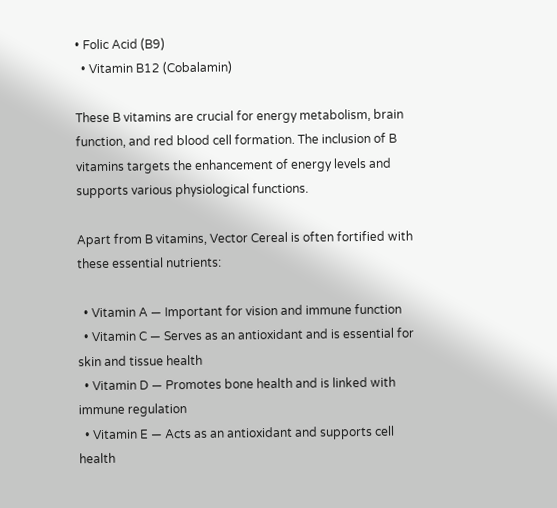• Folic Acid (B9)
  • Vitamin B12 (Cobalamin)

These B vitamins are crucial for energy metabolism, brain function, and red blood cell formation. The inclusion of B vitamins targets the enhancement of energy levels and supports various physiological functions.

Apart from B vitamins, Vector Cereal is often fortified with these essential nutrients:

  • Vitamin A — Important for vision and immune function
  • Vitamin C — Serves as an antioxidant and is essential for skin and tissue health
  • Vitamin D — Promotes bone health and is linked with immune regulation
  • Vitamin E — Acts as an antioxidant and supports cell health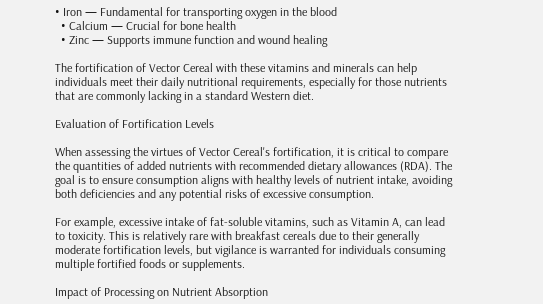• Iron — Fundamental for transporting oxygen in the blood
  • Calcium — Crucial for bone health
  • Zinc — Supports immune function and wound healing

The fortification of Vector Cereal with these vitamins and minerals can help individuals meet their daily nutritional requirements, especially for those nutrients that are commonly lacking in a standard Western diet.

Evaluation of Fortification Levels

When assessing the virtues of Vector Cereal's fortification, it is critical to compare the quantities of added nutrients with recommended dietary allowances (RDA). The goal is to ensure consumption aligns with healthy levels of nutrient intake, avoiding both deficiencies and any potential risks of excessive consumption.

For example, excessive intake of fat-soluble vitamins, such as Vitamin A, can lead to toxicity. This is relatively rare with breakfast cereals due to their generally moderate fortification levels, but vigilance is warranted for individuals consuming multiple fortified foods or supplements.

Impact of Processing on Nutrient Absorption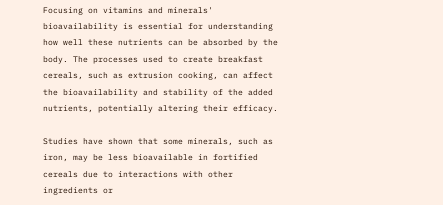Focusing on vitamins and minerals' bioavailability is essential for understanding how well these nutrients can be absorbed by the body. The processes used to create breakfast cereals, such as extrusion cooking, can affect the bioavailability and stability of the added nutrients, potentially altering their efficacy.

Studies have shown that some minerals, such as iron, may be less bioavailable in fortified cereals due to interactions with other ingredients or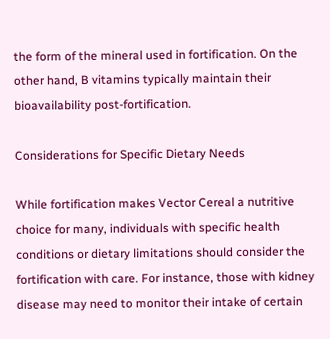the form of the mineral used in fortification. On the other hand, B vitamins typically maintain their bioavailability post-fortification.

Considerations for Specific Dietary Needs

While fortification makes Vector Cereal a nutritive choice for many, individuals with specific health conditions or dietary limitations should consider the fortification with care. For instance, those with kidney disease may need to monitor their intake of certain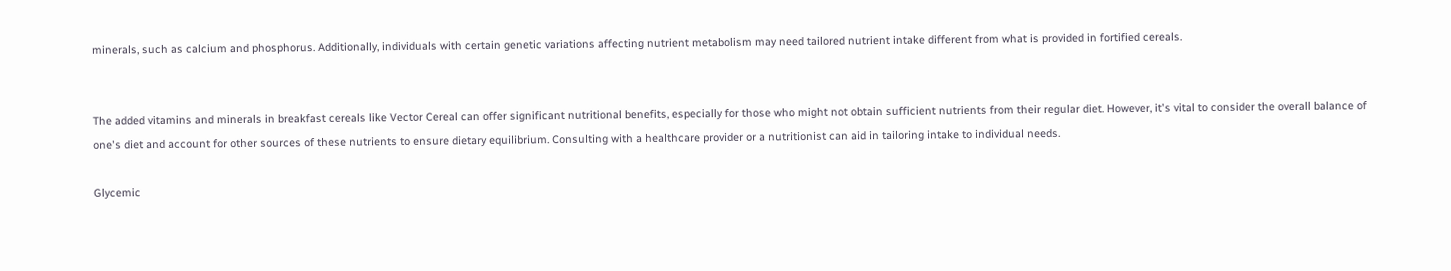minerals, such as calcium and phosphorus. Additionally, individuals with certain genetic variations affecting nutrient metabolism may need tailored nutrient intake different from what is provided in fortified cereals.


The added vitamins and minerals in breakfast cereals like Vector Cereal can offer significant nutritional benefits, especially for those who might not obtain sufficient nutrients from their regular diet. However, it's vital to consider the overall balance of one's diet and account for other sources of these nutrients to ensure dietary equilibrium. Consulting with a healthcare provider or a nutritionist can aid in tailoring intake to individual needs.

Glycemic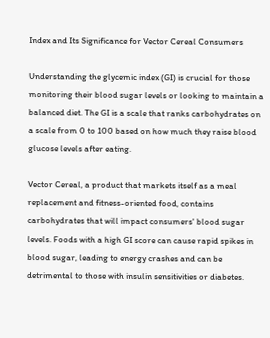Index and Its Significance for Vector Cereal Consumers

Understanding the glycemic index (GI) is crucial for those monitoring their blood sugar levels or looking to maintain a balanced diet. The GI is a scale that ranks carbohydrates on a scale from 0 to 100 based on how much they raise blood glucose levels after eating.

Vector Cereal, a product that markets itself as a meal replacement and fitness-oriented food, contains carbohydrates that will impact consumers' blood sugar levels. Foods with a high GI score can cause rapid spikes in blood sugar, leading to energy crashes and can be detrimental to those with insulin sensitivities or diabetes.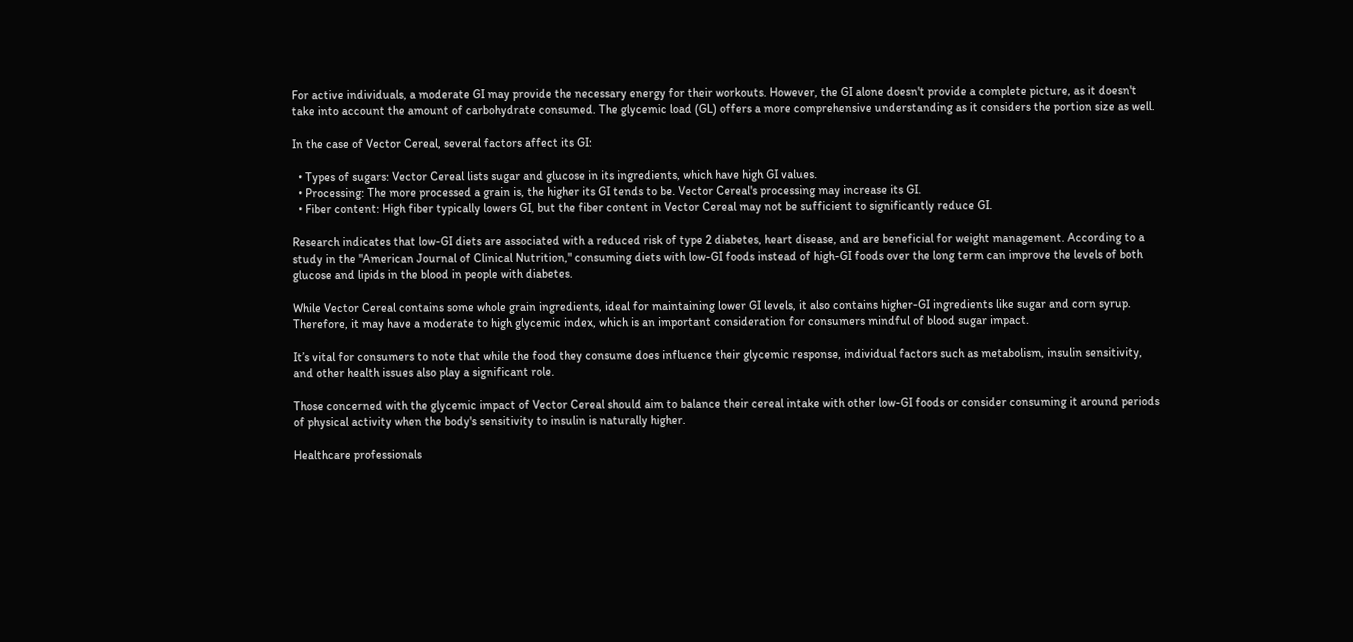For active individuals, a moderate GI may provide the necessary energy for their workouts. However, the GI alone doesn't provide a complete picture, as it doesn't take into account the amount of carbohydrate consumed. The glycemic load (GL) offers a more comprehensive understanding as it considers the portion size as well.

In the case of Vector Cereal, several factors affect its GI:

  • Types of sugars: Vector Cereal lists sugar and glucose in its ingredients, which have high GI values.
  • Processing: The more processed a grain is, the higher its GI tends to be. Vector Cereal's processing may increase its GI.
  • Fiber content: High fiber typically lowers GI, but the fiber content in Vector Cereal may not be sufficient to significantly reduce GI.

Research indicates that low-GI diets are associated with a reduced risk of type 2 diabetes, heart disease, and are beneficial for weight management. According to a study in the "American Journal of Clinical Nutrition," consuming diets with low-GI foods instead of high-GI foods over the long term can improve the levels of both glucose and lipids in the blood in people with diabetes.

While Vector Cereal contains some whole grain ingredients, ideal for maintaining lower GI levels, it also contains higher-GI ingredients like sugar and corn syrup. Therefore, it may have a moderate to high glycemic index, which is an important consideration for consumers mindful of blood sugar impact.

It’s vital for consumers to note that while the food they consume does influence their glycemic response, individual factors such as metabolism, insulin sensitivity, and other health issues also play a significant role.

Those concerned with the glycemic impact of Vector Cereal should aim to balance their cereal intake with other low-GI foods or consider consuming it around periods of physical activity when the body's sensitivity to insulin is naturally higher.

Healthcare professionals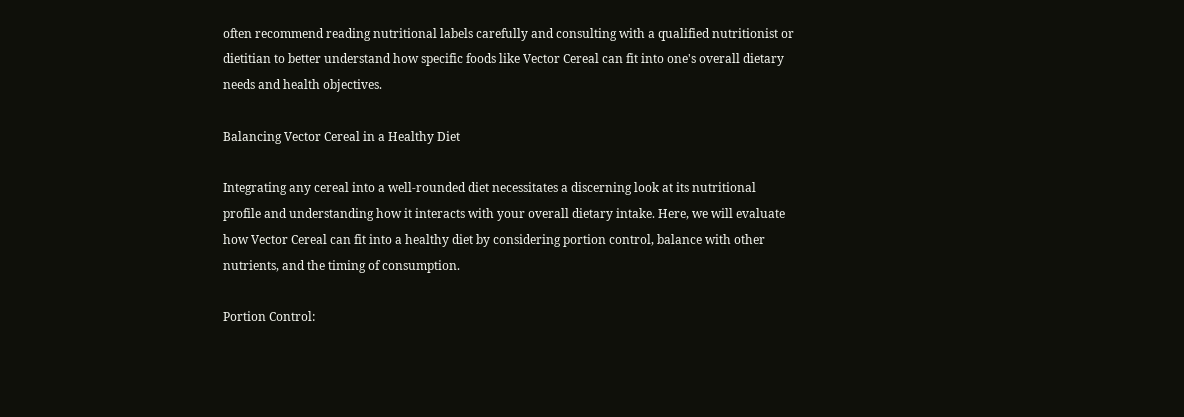often recommend reading nutritional labels carefully and consulting with a qualified nutritionist or dietitian to better understand how specific foods like Vector Cereal can fit into one's overall dietary needs and health objectives.

Balancing Vector Cereal in a Healthy Diet

Integrating any cereal into a well-rounded diet necessitates a discerning look at its nutritional profile and understanding how it interacts with your overall dietary intake. Here, we will evaluate how Vector Cereal can fit into a healthy diet by considering portion control, balance with other nutrients, and the timing of consumption.

Portion Control: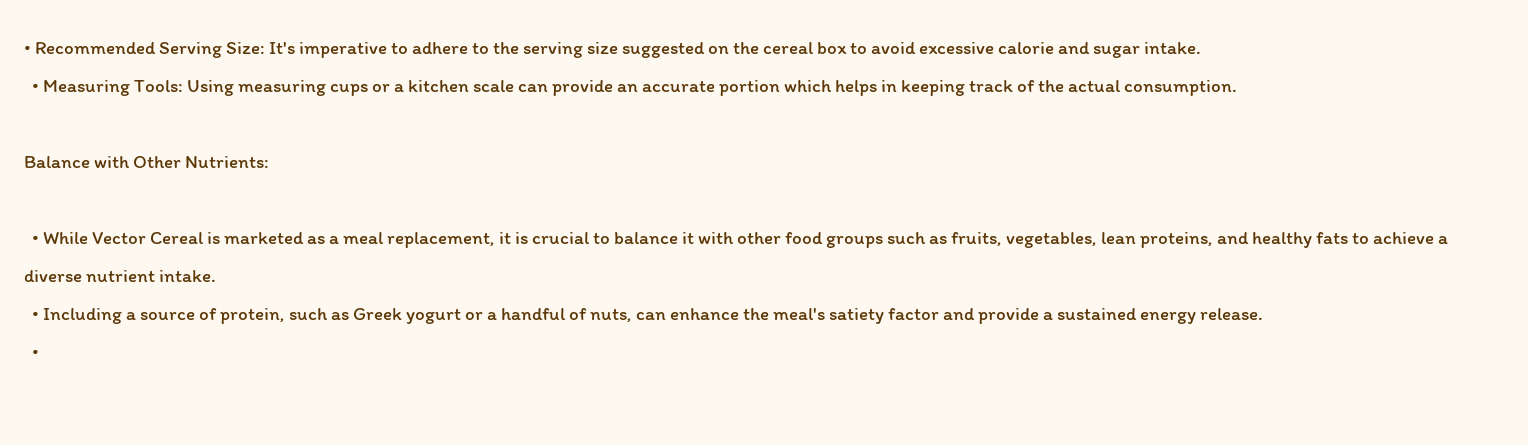• Recommended Serving Size: It's imperative to adhere to the serving size suggested on the cereal box to avoid excessive calorie and sugar intake.
  • Measuring Tools: Using measuring cups or a kitchen scale can provide an accurate portion which helps in keeping track of the actual consumption.

Balance with Other Nutrients:

  • While Vector Cereal is marketed as a meal replacement, it is crucial to balance it with other food groups such as fruits, vegetables, lean proteins, and healthy fats to achieve a diverse nutrient intake.
  • Including a source of protein, such as Greek yogurt or a handful of nuts, can enhance the meal's satiety factor and provide a sustained energy release.
  •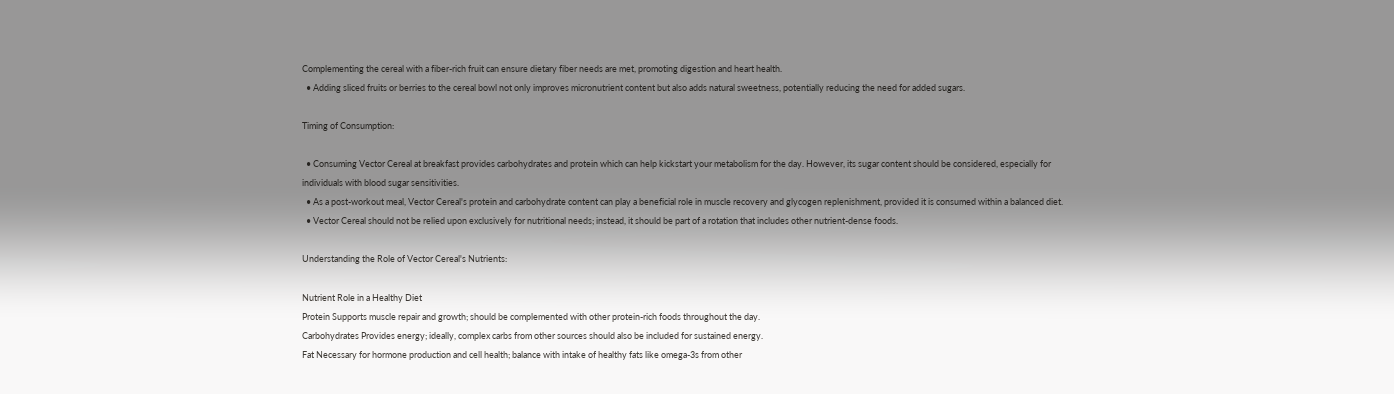Complementing the cereal with a fiber-rich fruit can ensure dietary fiber needs are met, promoting digestion and heart health.
  • Adding sliced fruits or berries to the cereal bowl not only improves micronutrient content but also adds natural sweetness, potentially reducing the need for added sugars.

Timing of Consumption:

  • Consuming Vector Cereal at breakfast provides carbohydrates and protein which can help kickstart your metabolism for the day. However, its sugar content should be considered, especially for individuals with blood sugar sensitivities.
  • As a post-workout meal, Vector Cereal's protein and carbohydrate content can play a beneficial role in muscle recovery and glycogen replenishment, provided it is consumed within a balanced diet.
  • Vector Cereal should not be relied upon exclusively for nutritional needs; instead, it should be part of a rotation that includes other nutrient-dense foods.

Understanding the Role of Vector Cereal's Nutrients:

Nutrient Role in a Healthy Diet
Protein Supports muscle repair and growth; should be complemented with other protein-rich foods throughout the day.
Carbohydrates Provides energy; ideally, complex carbs from other sources should also be included for sustained energy.
Fat Necessary for hormone production and cell health; balance with intake of healthy fats like omega-3s from other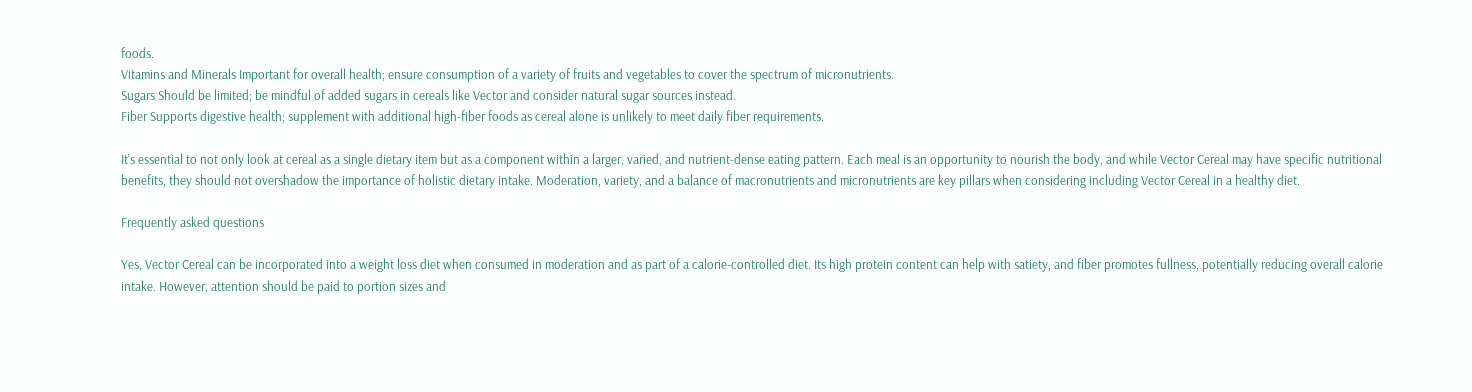foods.
Vitamins and Minerals Important for overall health; ensure consumption of a variety of fruits and vegetables to cover the spectrum of micronutrients.
Sugars Should be limited; be mindful of added sugars in cereals like Vector and consider natural sugar sources instead.
Fiber Supports digestive health; supplement with additional high-fiber foods as cereal alone is unlikely to meet daily fiber requirements.

It's essential to not only look at cereal as a single dietary item but as a component within a larger, varied, and nutrient-dense eating pattern. Each meal is an opportunity to nourish the body, and while Vector Cereal may have specific nutritional benefits, they should not overshadow the importance of holistic dietary intake. Moderation, variety, and a balance of macronutrients and micronutrients are key pillars when considering including Vector Cereal in a healthy diet.

Frequently asked questions

Yes, Vector Cereal can be incorporated into a weight loss diet when consumed in moderation and as part of a calorie-controlled diet. Its high protein content can help with satiety, and fiber promotes fullness, potentially reducing overall calorie intake. However, attention should be paid to portion sizes and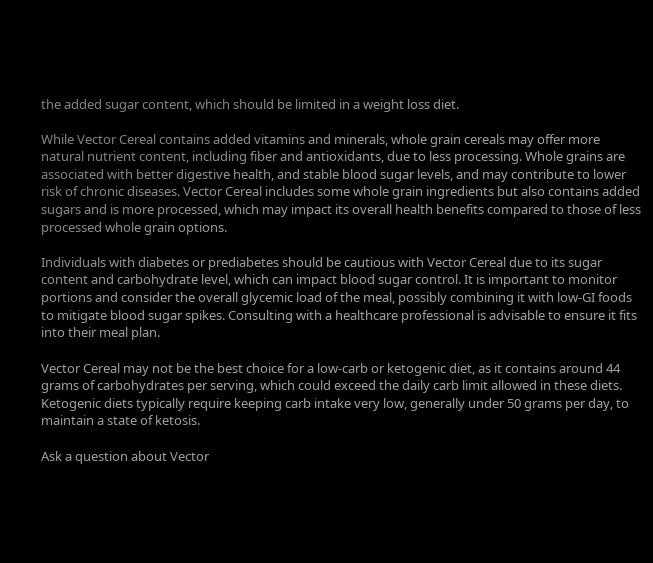the added sugar content, which should be limited in a weight loss diet.

While Vector Cereal contains added vitamins and minerals, whole grain cereals may offer more natural nutrient content, including fiber and antioxidants, due to less processing. Whole grains are associated with better digestive health, and stable blood sugar levels, and may contribute to lower risk of chronic diseases. Vector Cereal includes some whole grain ingredients but also contains added sugars and is more processed, which may impact its overall health benefits compared to those of less processed whole grain options.

Individuals with diabetes or prediabetes should be cautious with Vector Cereal due to its sugar content and carbohydrate level, which can impact blood sugar control. It is important to monitor portions and consider the overall glycemic load of the meal, possibly combining it with low-GI foods to mitigate blood sugar spikes. Consulting with a healthcare professional is advisable to ensure it fits into their meal plan.

Vector Cereal may not be the best choice for a low-carb or ketogenic diet, as it contains around 44 grams of carbohydrates per serving, which could exceed the daily carb limit allowed in these diets. Ketogenic diets typically require keeping carb intake very low, generally under 50 grams per day, to maintain a state of ketosis.

Ask a question about Vector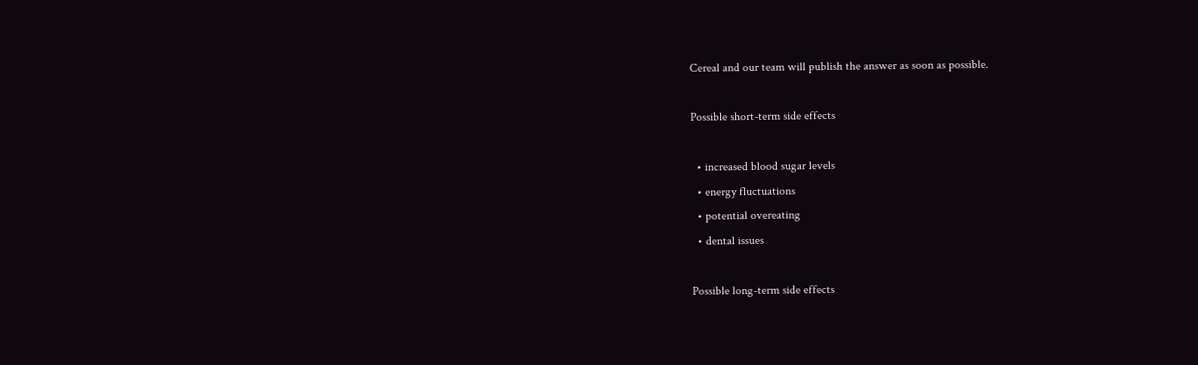Cereal and our team will publish the answer as soon as possible.

Possible short-term side effects

  • increased blood sugar levels
  • energy fluctuations
  • potential overeating
  • dental issues

Possible long-term side effects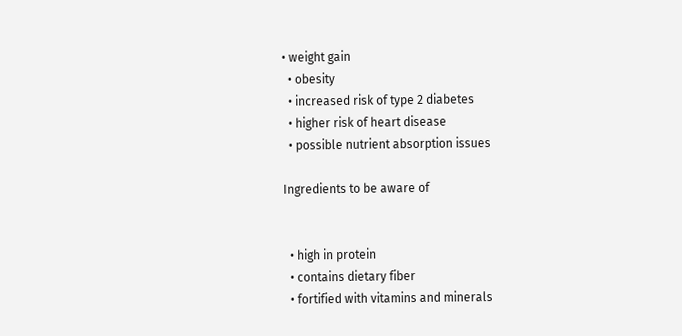• weight gain
  • obesity
  • increased risk of type 2 diabetes
  • higher risk of heart disease
  • possible nutrient absorption issues

Ingredients to be aware of


  • high in protein
  • contains dietary fiber
  • fortified with vitamins and minerals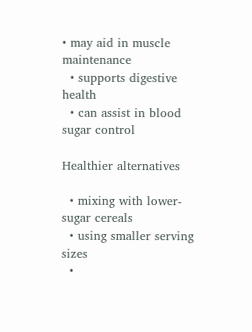• may aid in muscle maintenance
  • supports digestive health
  • can assist in blood sugar control

Healthier alternatives

  • mixing with lower-sugar cereals
  • using smaller serving sizes
  •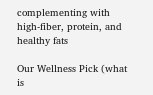complementing with high-fiber, protein, and healthy fats

Our Wellness Pick (what is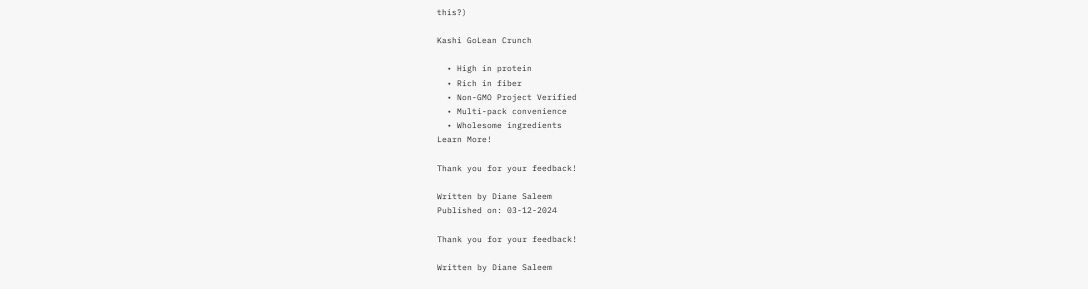this?)

Kashi GoLean Crunch

  • High in protein
  • Rich in fiber
  • Non-GMO Project Verified
  • Multi-pack convenience
  • Wholesome ingredients
Learn More!

Thank you for your feedback!

Written by Diane Saleem
Published on: 03-12-2024

Thank you for your feedback!

Written by Diane Saleem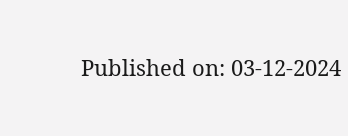Published on: 03-12-2024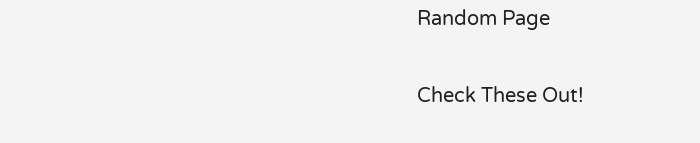Random Page

Check These Out!